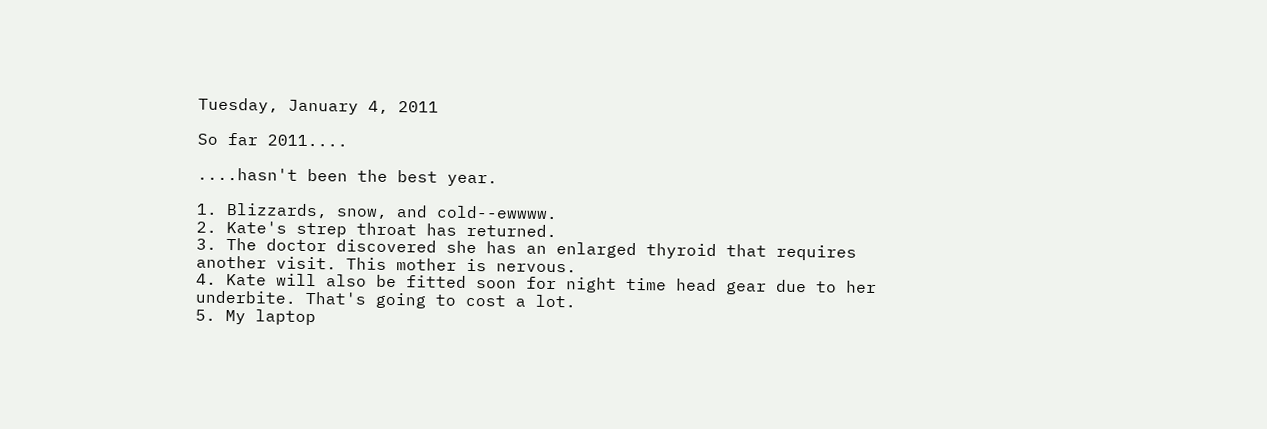Tuesday, January 4, 2011

So far 2011....

....hasn't been the best year.

1. Blizzards, snow, and cold--ewwww.
2. Kate's strep throat has returned.
3. The doctor discovered she has an enlarged thyroid that requires another visit. This mother is nervous.
4. Kate will also be fitted soon for night time head gear due to her underbite. That's going to cost a lot.
5. My laptop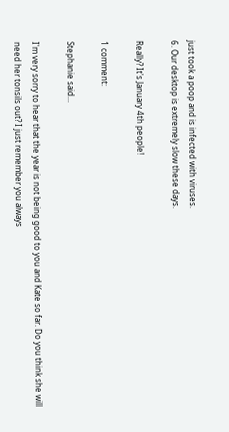just took a poop and is infected with viruses.
6. Our desktop is extremely slow these days.

Really? It's January 4th people!

1 comment:

Stephanie said...

I'm very sorry to hear that the year is not being good to you and Kate so far. Do you think she will need her tonsils out? I just remember you always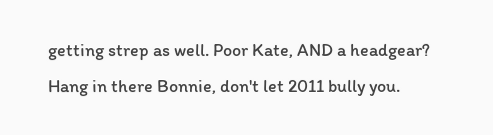getting strep as well. Poor Kate, AND a headgear? Hang in there Bonnie, don't let 2011 bully you.